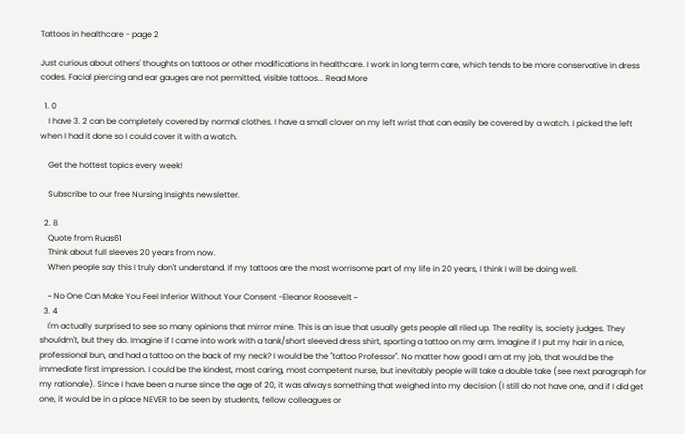Tattoos in healthcare - page 2

Just curious about others' thoughts on tattoos or other modifications in healthcare. I work in long term care, which tends to be more conservative in dress codes. Facial piercing and ear gauges are not permitted, visible tattoos... Read More

  1. 0
    I have 3. 2 can be completely covered by normal clothes. I have a small clover on my left wrist that can easily be covered by a watch. I picked the left when I had it done so I could cover it with a watch.

    Get the hottest topics every week!

    Subscribe to our free Nursing Insights newsletter.

  2. 8
    Quote from Ruas61
    Think about full sleeves 20 years from now.
    When people say this I truly don't understand. If my tattoos are the most worrisome part of my life in 20 years, I think I will be doing well.

    ~ No One Can Make You Feel Inferior Without Your Consent -Eleanor Roosevelt ~
  3. 4
    I'm actually surprised to see so many opinions that mirror mine. This is an isue that usually gets people all riled up. The reality is, society judges. They shouldm't, but they do. Imagine if I came into work with a tank/short sleeved dress shirt, sporting a tattoo on my arm. Imagine if I put my hair in a nice, professional bun, and had a tattoo on the back of my neck? I would be the "tattoo Professor". No matter how good I am at my job, that would be the immediate first impression. I could be the kindest, most caring, most competent nurse, but inevitably people will take a double take (see next paragraph for my rationale). Since I have been a nurse since the age of 20, it was always something that weighed into my decision (I still do not have one, and if I did get one, it would be in a place NEVER to be seen by students, fellow colleagues or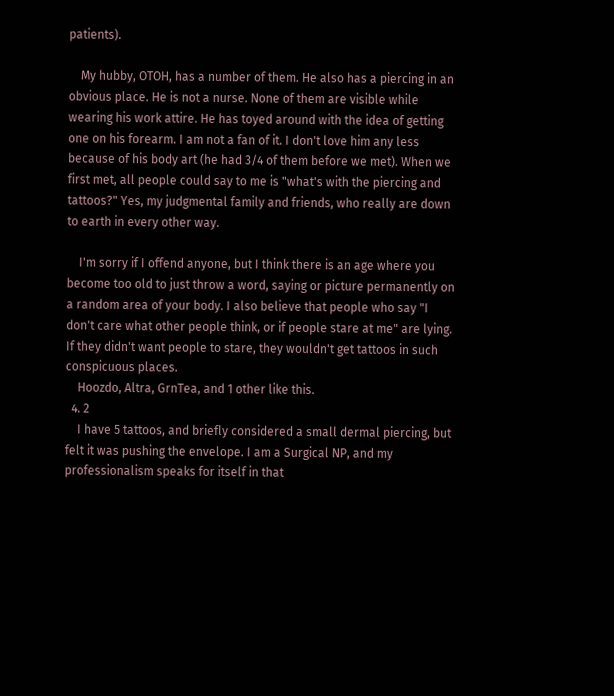patients).

    My hubby, OTOH, has a number of them. He also has a piercing in an obvious place. He is not a nurse. None of them are visible while wearing his work attire. He has toyed around with the idea of getting one on his forearm. I am not a fan of it. I don't love him any less because of his body art (he had 3/4 of them before we met). When we first met, all people could say to me is "what's with the piercing and tattoos?" Yes, my judgmental family and friends, who really are down to earth in every other way.

    I'm sorry if I offend anyone, but I think there is an age where you become too old to just throw a word, saying or picture permanently on a random area of your body. I also believe that people who say "I don't care what other people think, or if people stare at me" are lying. If they didn't want people to stare, they wouldn't get tattoos in such conspicuous places.
    Hoozdo, Altra, GrnTea, and 1 other like this.
  4. 2
    I have 5 tattoos, and briefly considered a small dermal piercing, but felt it was pushing the envelope. I am a Surgical NP, and my professionalism speaks for itself in that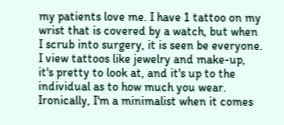my patients love me. I have 1 tattoo on my wrist that is covered by a watch, but when I scrub into surgery, it is seen be everyone. I view tattoos like jewelry and make-up, it's pretty to look at, and it's up to the individual as to how much you wear. Ironically, I'm a minimalist when it comes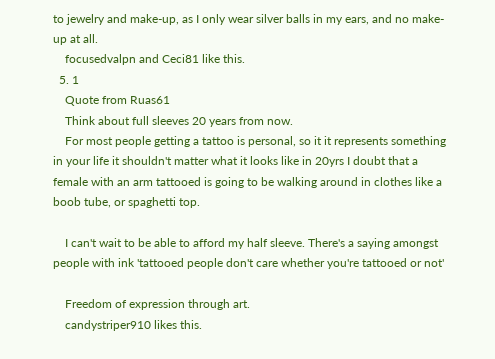to jewelry and make-up, as I only wear silver balls in my ears, and no make-up at all.
    focusedvalpn and Ceci81 like this.
  5. 1
    Quote from Ruas61
    Think about full sleeves 20 years from now.
    For most people getting a tattoo is personal, so it it represents something in your life it shouldn't matter what it looks like in 20yrs I doubt that a female with an arm tattooed is going to be walking around in clothes like a boob tube, or spaghetti top.

    I can't wait to be able to afford my half sleeve. There's a saying amongst people with ink 'tattooed people don't care whether you're tattooed or not'

    Freedom of expression through art.
    candystriper910 likes this.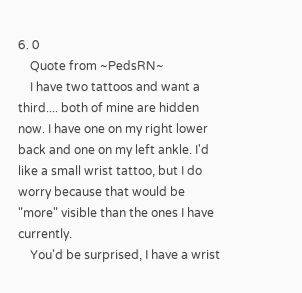6. 0
    Quote from ~PedsRN~
    I have two tattoos and want a third.... both of mine are hidden now. I have one on my right lower back and one on my left ankle. I'd like a small wrist tattoo, but I do worry because that would be "more" visible than the ones I have currently.
    You'd be surprised, I have a wrist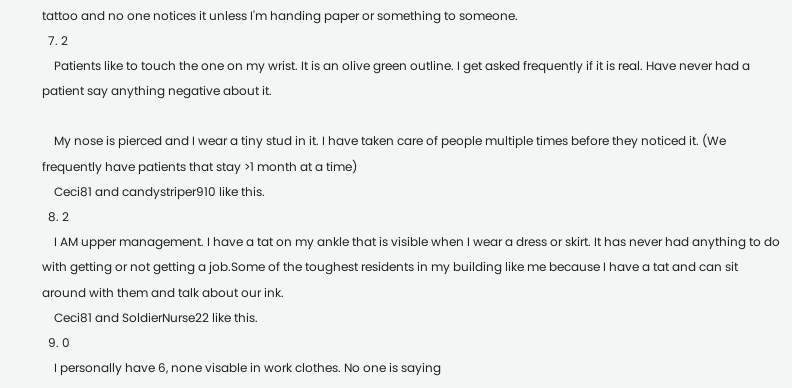tattoo and no one notices it unless I'm handing paper or something to someone.
  7. 2
    Patients like to touch the one on my wrist. It is an olive green outline. I get asked frequently if it is real. Have never had a patient say anything negative about it.

    My nose is pierced and I wear a tiny stud in it. I have taken care of people multiple times before they noticed it. (We frequently have patients that stay >1 month at a time)
    Ceci81 and candystriper910 like this.
  8. 2
    I AM upper management. I have a tat on my ankle that is visible when I wear a dress or skirt. It has never had anything to do with getting or not getting a job.Some of the toughest residents in my building like me because I have a tat and can sit around with them and talk about our ink.
    Ceci81 and SoldierNurse22 like this.
  9. 0
    I personally have 6, none visable in work clothes. No one is saying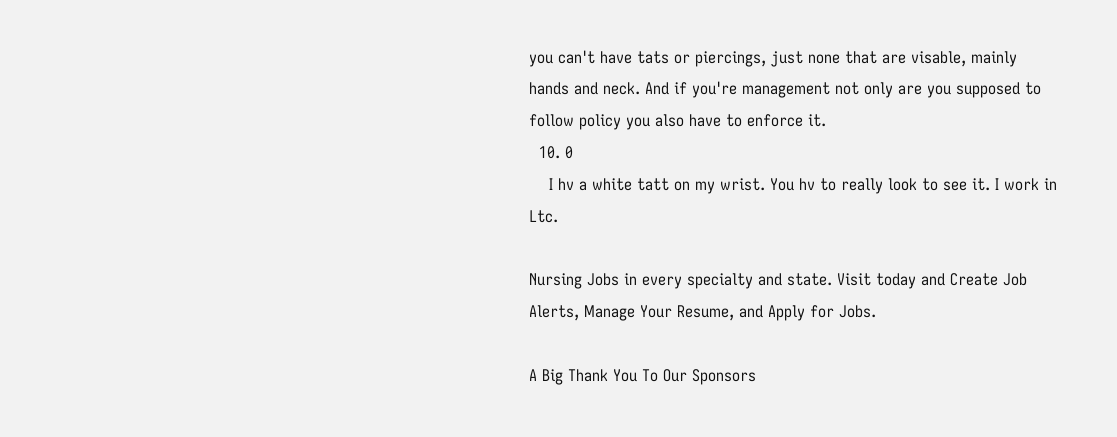you can't have tats or piercings, just none that are visable, mainly hands and neck. And if you're management not only are you supposed to follow policy you also have to enforce it.
  10. 0
    I hv a white tatt on my wrist. You hv to really look to see it. I work in Ltc.

Nursing Jobs in every specialty and state. Visit today and Create Job Alerts, Manage Your Resume, and Apply for Jobs.

A Big Thank You To Our Sponsors